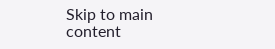Skip to main content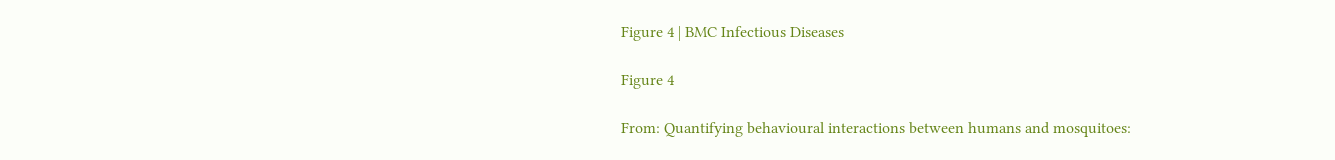Figure 4 | BMC Infectious Diseases

Figure 4

From: Quantifying behavioural interactions between humans and mosquitoes: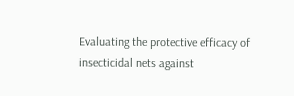Evaluating the protective efficacy of insecticidal nets against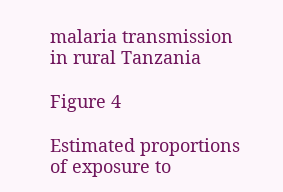malaria transmission in rural Tanzania

Figure 4

Estimated proportions of exposure to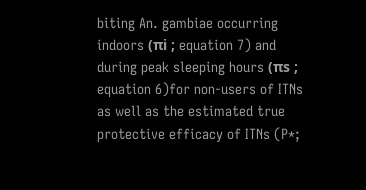biting An. gambiae occurring indoors (πi ; equation 7) and during peak sleeping hours (πs ; equation 6)for non-users of ITNs as well as the estimated true protective efficacy of ITNs (P*;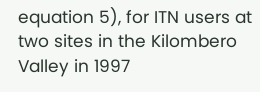equation 5), for ITN users at two sites in the Kilombero Valley in 1997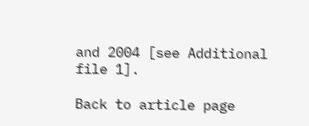and 2004 [see Additional file 1].

Back to article page